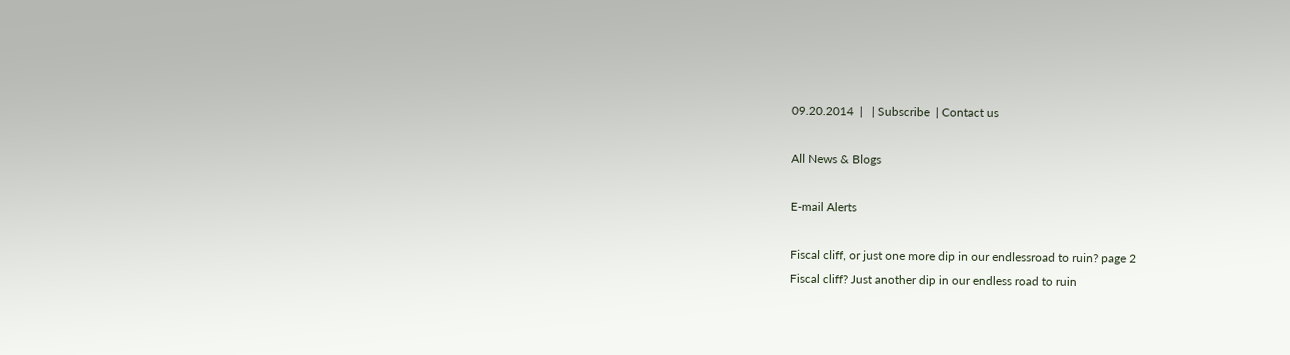09.20.2014  |   | Subscribe  | Contact us

All News & Blogs

E-mail Alerts

Fiscal cliff, or just one more dip in our endlessroad to ruin? page 2
Fiscal cliff? Just another dip in our endless road to ruin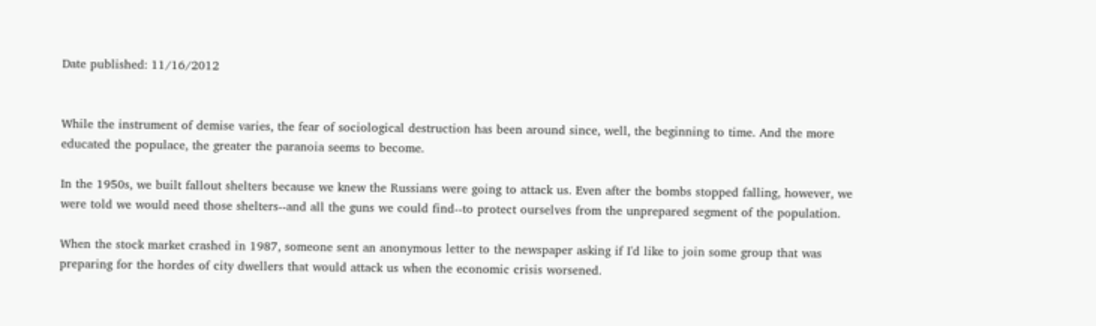Date published: 11/16/2012


While the instrument of demise varies, the fear of sociological destruction has been around since, well, the beginning to time. And the more educated the populace, the greater the paranoia seems to become.

In the 1950s, we built fallout shelters because we knew the Russians were going to attack us. Even after the bombs stopped falling, however, we were told we would need those shelters--and all the guns we could find--to protect ourselves from the unprepared segment of the population.

When the stock market crashed in 1987, someone sent an anonymous letter to the newspaper asking if I'd like to join some group that was preparing for the hordes of city dwellers that would attack us when the economic crisis worsened.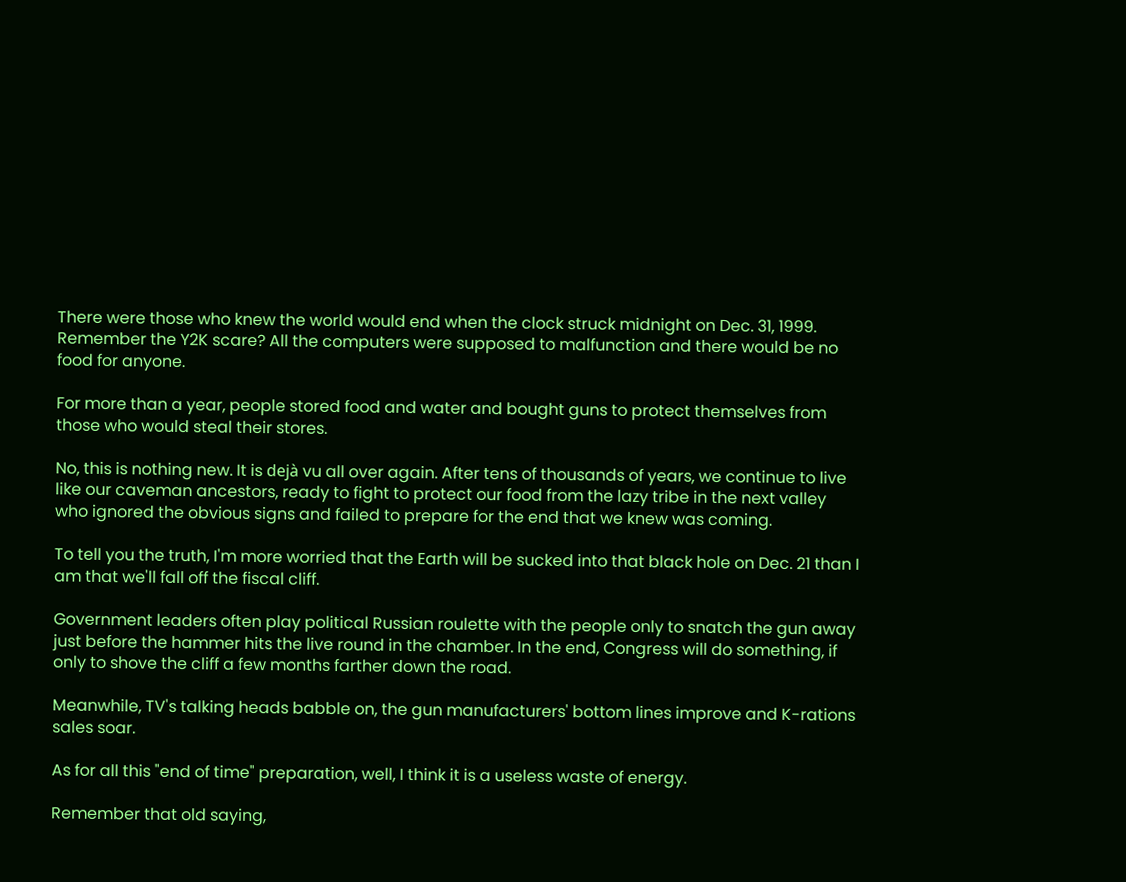There were those who knew the world would end when the clock struck midnight on Dec. 31, 1999. Remember the Y2K scare? All the computers were supposed to malfunction and there would be no food for anyone.

For more than a year, people stored food and water and bought guns to protect themselves from those who would steal their stores.

No, this is nothing new. It is dejà vu all over again. After tens of thousands of years, we continue to live like our caveman ancestors, ready to fight to protect our food from the lazy tribe in the next valley who ignored the obvious signs and failed to prepare for the end that we knew was coming.

To tell you the truth, I'm more worried that the Earth will be sucked into that black hole on Dec. 21 than I am that we'll fall off the fiscal cliff.

Government leaders often play political Russian roulette with the people only to snatch the gun away just before the hammer hits the live round in the chamber. In the end, Congress will do something, if only to shove the cliff a few months farther down the road.

Meanwhile, TV's talking heads babble on, the gun manufacturers' bottom lines improve and K-rations sales soar.

As for all this "end of time" preparation, well, I think it is a useless waste of energy.

Remember that old saying,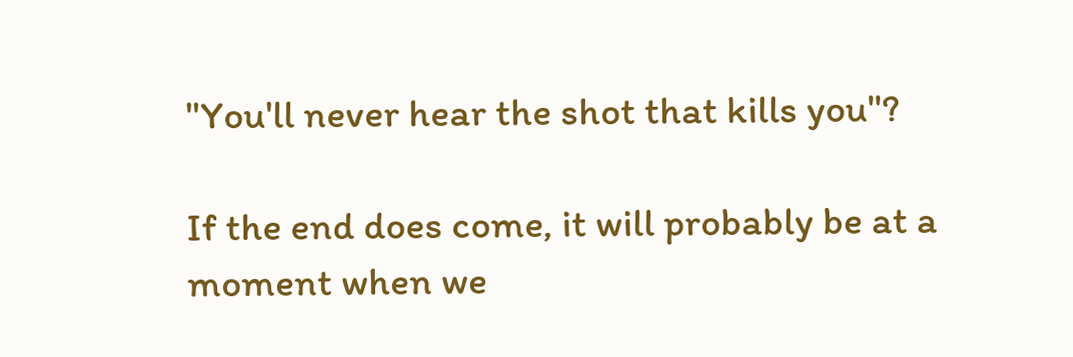"You'll never hear the shot that kills you"?

If the end does come, it will probably be at a moment when we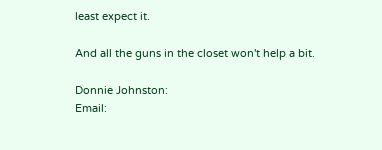least expect it.

And all the guns in the closet won't help a bit.

Donnie Johnston:
Email: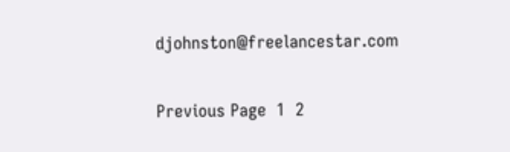djohnston@freelancestar.com

Previous Page  1  2